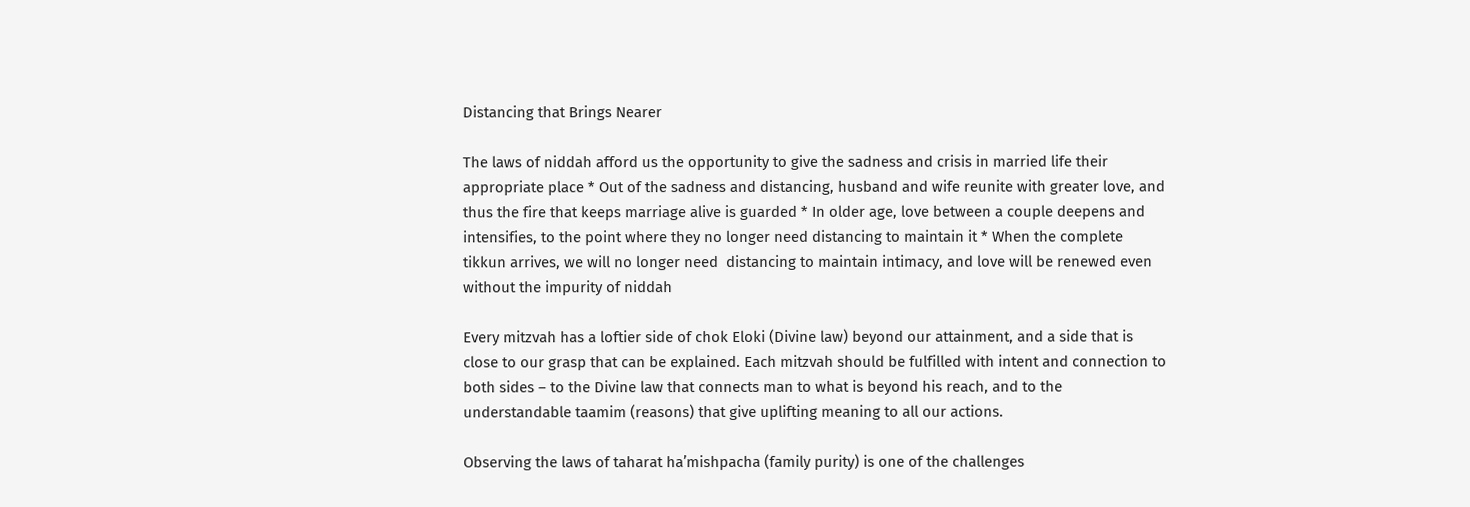Distancing that Brings Nearer

The laws of niddah afford us the opportunity to give the sadness and crisis in married life their appropriate place * Out of the sadness and distancing, husband and wife reunite with greater love, and thus the fire that keeps marriage alive is guarded * In older age, love between a couple deepens and intensifies, to the point where they no longer need distancing to maintain it * When the complete tikkun arrives, we will no longer need  distancing to maintain intimacy, and love will be renewed even without the impurity of niddah

Every mitzvah has a loftier side of chok Eloki (Divine law) beyond our attainment, and a side that is close to our grasp that can be explained. Each mitzvah should be fulfilled with intent and connection to both sides – to the Divine law that connects man to what is beyond his reach, and to the understandable taamim (reasons) that give uplifting meaning to all our actions.

Observing the laws of taharat ha’mishpacha (family purity) is one of the challenges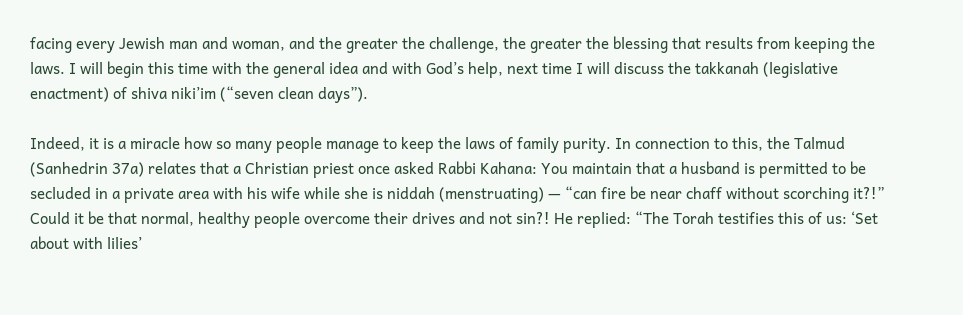facing every Jewish man and woman, and the greater the challenge, the greater the blessing that results from keeping the laws. I will begin this time with the general idea and with God’s help, next time I will discuss the takkanah (legislative enactment) of shiva niki’im (“seven clean days”).

Indeed, it is a miracle how so many people manage to keep the laws of family purity. In connection to this, the Talmud (Sanhedrin 37a) relates that a Christian priest once asked Rabbi Kahana: You maintain that a husband is permitted to be secluded in a private area with his wife while she is niddah (menstruating) — “can fire be near chaff without scorching it?!” Could it be that normal, healthy people overcome their drives and not sin?! He replied: “The Torah testifies this of us: ‘Set about with lilies’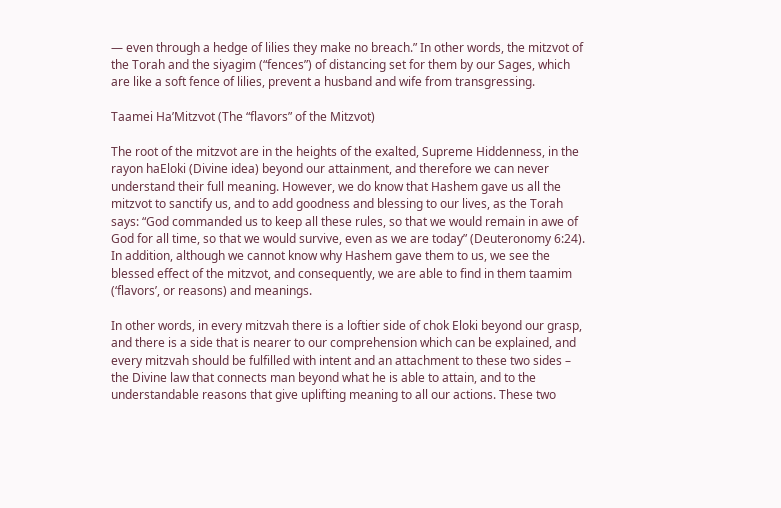— even through a hedge of lilies they make no breach.” In other words, the mitzvot of the Torah and the siyagim (“fences”) of distancing set for them by our Sages, which are like a soft fence of lilies, prevent a husband and wife from transgressing.

Taamei Ha’Mitzvot (The “flavors” of the Mitzvot)

The root of the mitzvot are in the heights of the exalted, Supreme Hiddenness, in the rayon haEloki (Divine idea) beyond our attainment, and therefore we can never understand their full meaning. However, we do know that Hashem gave us all the mitzvot to sanctify us, and to add goodness and blessing to our lives, as the Torah says: “God commanded us to keep all these rules, so that we would remain in awe of God for all time, so that we would survive, even as we are today” (Deuteronomy 6:24). In addition, although we cannot know why Hashem gave them to us, we see the blessed effect of the mitzvot, and consequently, we are able to find in them taamim (‘flavors’, or reasons) and meanings.

In other words, in every mitzvah there is a loftier side of chok Eloki beyond our grasp, and there is a side that is nearer to our comprehension which can be explained, and every mitzvah should be fulfilled with intent and an attachment to these two sides – the Divine law that connects man beyond what he is able to attain, and to the understandable reasons that give uplifting meaning to all our actions. These two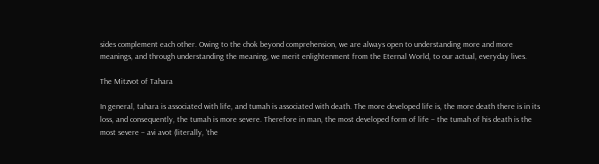sides complement each other. Owing to the chok beyond comprehension, we are always open to understanding more and more meanings, and through understanding the meaning, we merit enlightenment from the Eternal World, to our actual, everyday lives.

The Mitzvot of Tahara

In general, tahara is associated with life, and tumah is associated with death. The more developed life is, the more death there is in its loss, and consequently, the tumah is more severe. Therefore in man, the most developed form of life – the tumah of his death is the most severe – avi avot (literally, ‘the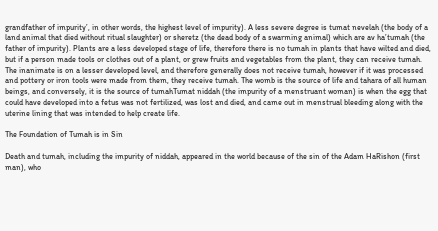grandfather of impurity’, in other words, the highest level of impurity). A less severe degree is tumat nevelah (the body of a land animal that died without ritual slaughter) or sheretz (the dead body of a swarming animal) which are av ha’tumah (the father of impurity). Plants are a less developed stage of life, therefore there is no tumah in plants that have wilted and died, but if a person made tools or clothes out of a plant, or grew fruits and vegetables from the plant, they can receive tumah. The inanimate is on a lesser developed level, and therefore generally does not receive tumah, however if it was processed and pottery or iron tools were made from them, they receive tumah. The womb is the source of life and tahara of all human beings, and conversely, it is the source of tumahTumat niddah (the impurity of a menstruant woman) is when the egg that could have developed into a fetus was not fertilized, was lost and died, and came out in menstrual bleeding along with the uterine lining that was intended to help create life.

The Foundation of Tumah is in Sin

Death and tumah, including the impurity of niddah, appeared in the world because of the sin of the Adam HaRishon (first man), who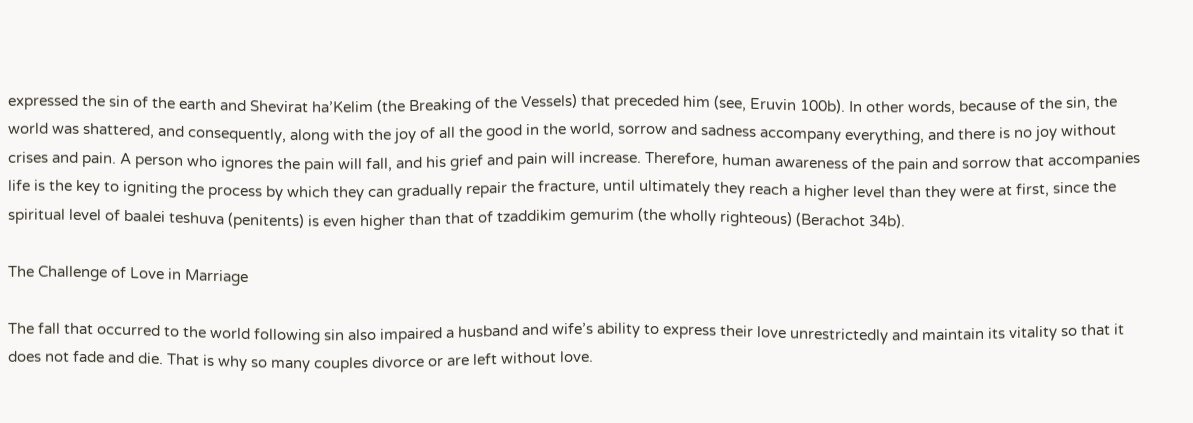expressed the sin of the earth and Shevirat ha’Kelim (the Breaking of the Vessels) that preceded him (see, Eruvin 100b). In other words, because of the sin, the world was shattered, and consequently, along with the joy of all the good in the world, sorrow and sadness accompany everything, and there is no joy without crises and pain. A person who ignores the pain will fall, and his grief and pain will increase. Therefore, human awareness of the pain and sorrow that accompanies life is the key to igniting the process by which they can gradually repair the fracture, until ultimately they reach a higher level than they were at first, since the spiritual level of baalei teshuva (penitents) is even higher than that of tzaddikim gemurim (the wholly righteous) (Berachot 34b).

The Challenge of Love in Marriage

The fall that occurred to the world following sin also impaired a husband and wife’s ability to express their love unrestrictedly and maintain its vitality so that it does not fade and die. That is why so many couples divorce or are left without love.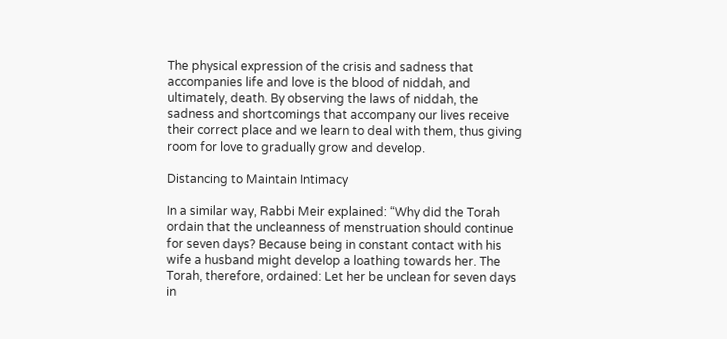The physical expression of the crisis and sadness that accompanies life and love is the blood of niddah, and ultimately, death. By observing the laws of niddah, the sadness and shortcomings that accompany our lives receive their correct place and we learn to deal with them, thus giving room for love to gradually grow and develop.

Distancing to Maintain Intimacy

In a similar way, Rabbi Meir explained: “Why did the Torah ordain that the uncleanness of menstruation should continue for seven days? Because being in constant contact with his wife a husband might develop a loathing towards her. The Torah, therefore, ordained: Let her be unclean for seven days in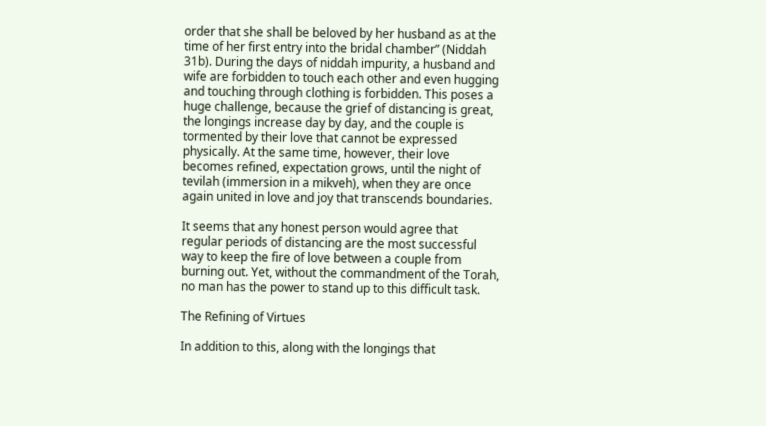order that she shall be beloved by her husband as at the time of her first entry into the bridal chamber” (Niddah 31b). During the days of niddah impurity, a husband and wife are forbidden to touch each other and even hugging and touching through clothing is forbidden. This poses a huge challenge, because the grief of distancing is great, the longings increase day by day, and the couple is tormented by their love that cannot be expressed physically. At the same time, however, their love becomes refined, expectation grows, until the night of tevilah (immersion in a mikveh), when they are once again united in love and joy that transcends boundaries.

It seems that any honest person would agree that regular periods of distancing are the most successful way to keep the fire of love between a couple from burning out. Yet, without the commandment of the Torah, no man has the power to stand up to this difficult task.

The Refining of Virtues

In addition to this, along with the longings that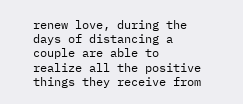renew love, during the days of distancing a couple are able to realize all the positive things they receive from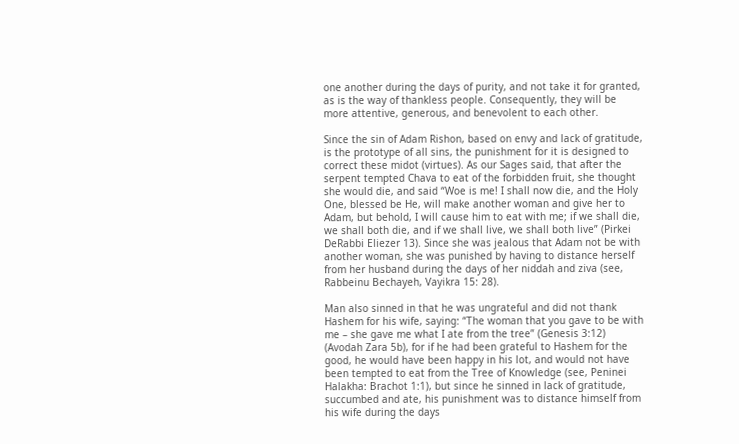one another during the days of purity, and not take it for granted, as is the way of thankless people. Consequently, they will be more attentive, generous, and benevolent to each other.

Since the sin of Adam Rishon, based on envy and lack of gratitude, is the prototype of all sins, the punishment for it is designed to correct these midot (virtues). As our Sages said, that after the serpent tempted Chava to eat of the forbidden fruit, she thought she would die, and said “Woe is me! I shall now die, and the Holy One, blessed be He, will make another woman and give her to Adam, but behold, I will cause him to eat with me; if we shall die, we shall both die, and if we shall live, we shall both live” (Pirkei DeRabbi Eliezer 13). Since she was jealous that Adam not be with another woman, she was punished by having to distance herself from her husband during the days of her niddah and ziva (see, Rabbeinu Bechayeh, Vayikra 15: 28).

Man also sinned in that he was ungrateful and did not thank Hashem for his wife, saying: “The woman that you gave to be with me – she gave me what I ate from the tree” (Genesis 3:12) (Avodah Zara 5b), for if he had been grateful to Hashem for the good, he would have been happy in his lot, and would not have been tempted to eat from the Tree of Knowledge (see, Peninei Halakha: Brachot 1:1), but since he sinned in lack of gratitude, succumbed and ate, his punishment was to distance himself from his wife during the days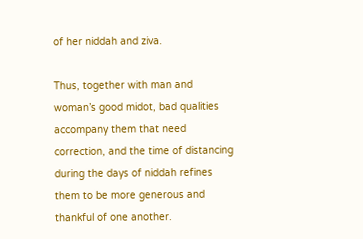of her niddah and ziva.

Thus, together with man and woman’s good midot, bad qualities accompany them that need correction, and the time of distancing during the days of niddah refines them to be more generous and thankful of one another.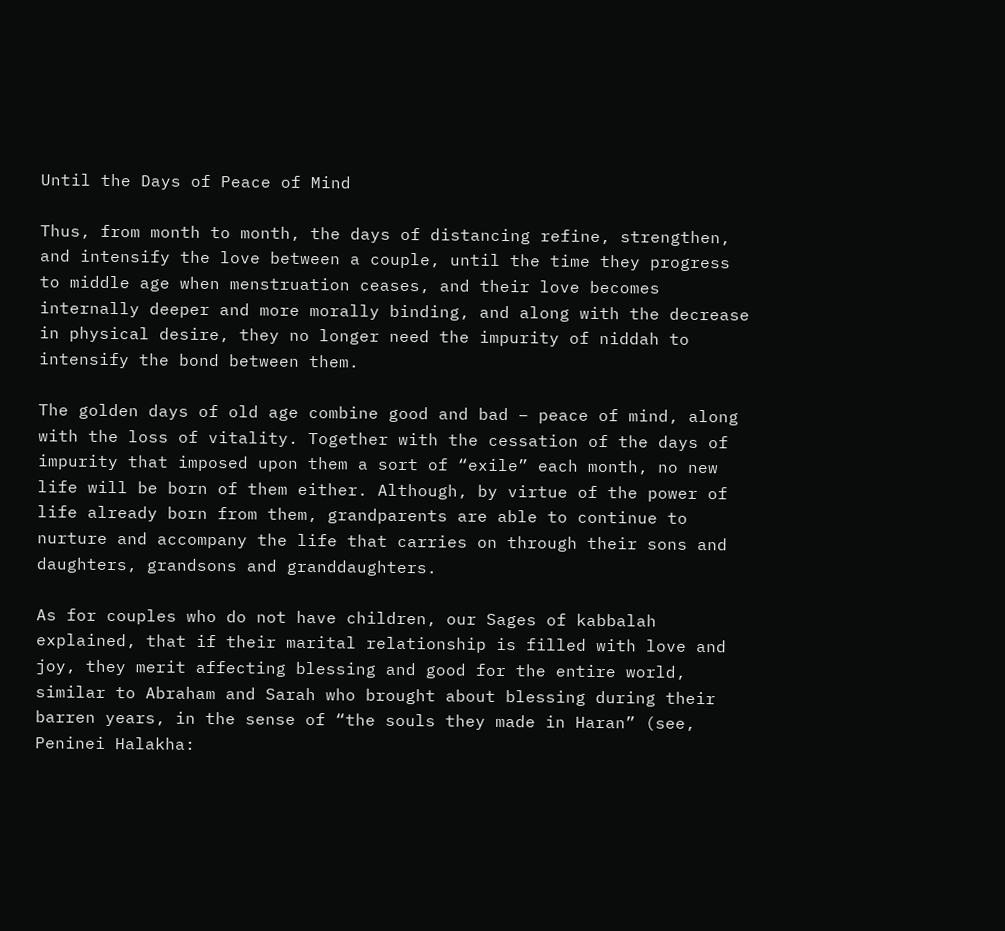Until the Days of Peace of Mind

Thus, from month to month, the days of distancing refine, strengthen, and intensify the love between a couple, until the time they progress to middle age when menstruation ceases, and their love becomes internally deeper and more morally binding, and along with the decrease in physical desire, they no longer need the impurity of niddah to intensify the bond between them.

The golden days of old age combine good and bad – peace of mind, along with the loss of vitality. Together with the cessation of the days of impurity that imposed upon them a sort of “exile” each month, no new life will be born of them either. Although, by virtue of the power of life already born from them, grandparents are able to continue to nurture and accompany the life that carries on through their sons and daughters, grandsons and granddaughters.

As for couples who do not have children, our Sages of kabbalah explained, that if their marital relationship is filled with love and joy, they merit affecting blessing and good for the entire world, similar to Abraham and Sarah who brought about blessing during their barren years, in the sense of “the souls they made in Haran” (see, Peninei Halakha: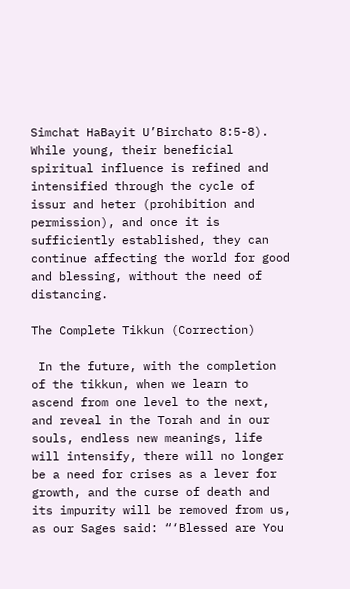Simchat HaBayit U’Birchato 8:5-8). While young, their beneficial spiritual influence is refined and intensified through the cycle of issur and heter (prohibition and permission), and once it is sufficiently established, they can continue affecting the world for good and blessing, without the need of distancing.

The Complete Tikkun (Correction)

 In the future, with the completion of the tikkun, when we learn to ascend from one level to the next, and reveal in the Torah and in our souls, endless new meanings, life will intensify, there will no longer be a need for crises as a lever for growth, and the curse of death and its impurity will be removed from us, as our Sages said: “‘Blessed are You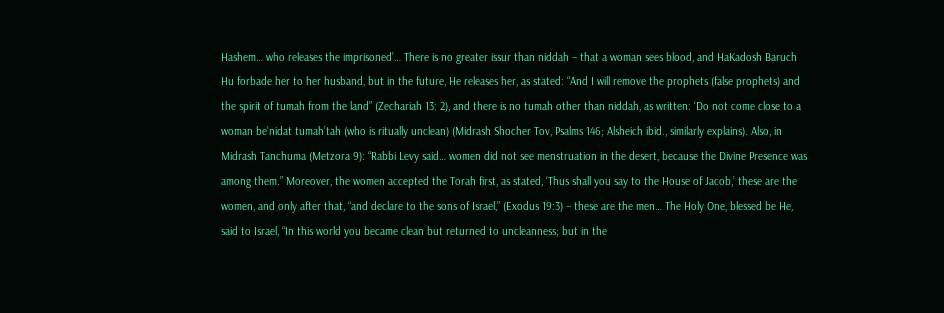Hashem… who releases the imprisoned’… There is no greater issur than niddah – that a woman sees blood, and HaKadosh Baruch Hu forbade her to her husband, but in the future, He releases her, as stated: “And I will remove the prophets (false prophets) and the spirit of tumah from the land” (Zechariah 13: 2), and there is no tumah other than niddah, as written: ‘Do not come close to a woman be’nidat tumah’tah (who is ritually unclean) (Midrash Shocher Tov, Psalms 146; Alsheich ibid., similarly explains). Also, in Midrash Tanchuma (Metzora 9): “Rabbi Levy said… women did not see menstruation in the desert, because the Divine Presence was among them.” Moreover, the women accepted the Torah first, as stated, ‘Thus shall you say to the House of Jacob,’ these are the women, and only after that, “and declare to the sons of Israel,” (Exodus 19:3) – these are the men… The Holy One, blessed be He, said to Israel, “In this world you became clean but returned to uncleanness; but in the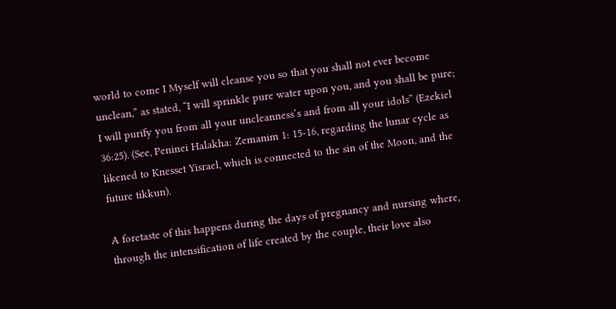world to come I Myself will cleanse you so that you shall not ever become unclean,” as stated, “I will sprinkle pure water upon you, and you shall be pure; I will purify you from all your uncleanness’s and from all your idols” (Ezekiel 36:25). (See, Peninei Halakha: Zemanim 1: 15-16, regarding the lunar cycle as likened to Knesset Yisrael, which is connected to the sin of the Moon, and the future tikkun).

A foretaste of this happens during the days of pregnancy and nursing where, through the intensification of life created by the couple, their love also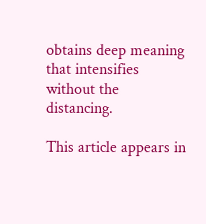obtains deep meaning that intensifies without the distancing.

This article appears in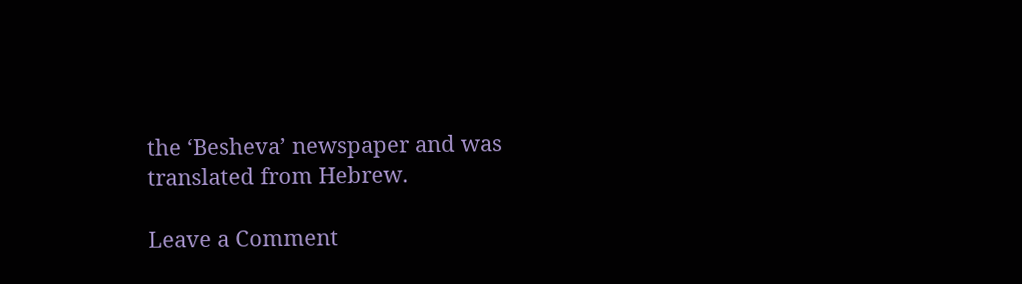the ‘Besheva’ newspaper and was translated from Hebrew.

Leave a Comment